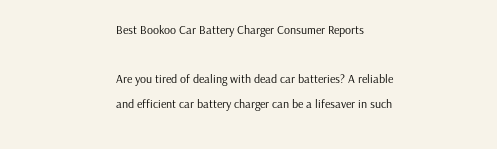Best Bookoo Car Battery Charger Consumer Reports

Are you tired of dealing with dead car batteries? A reliable and efficient car battery charger can be a lifesaver in such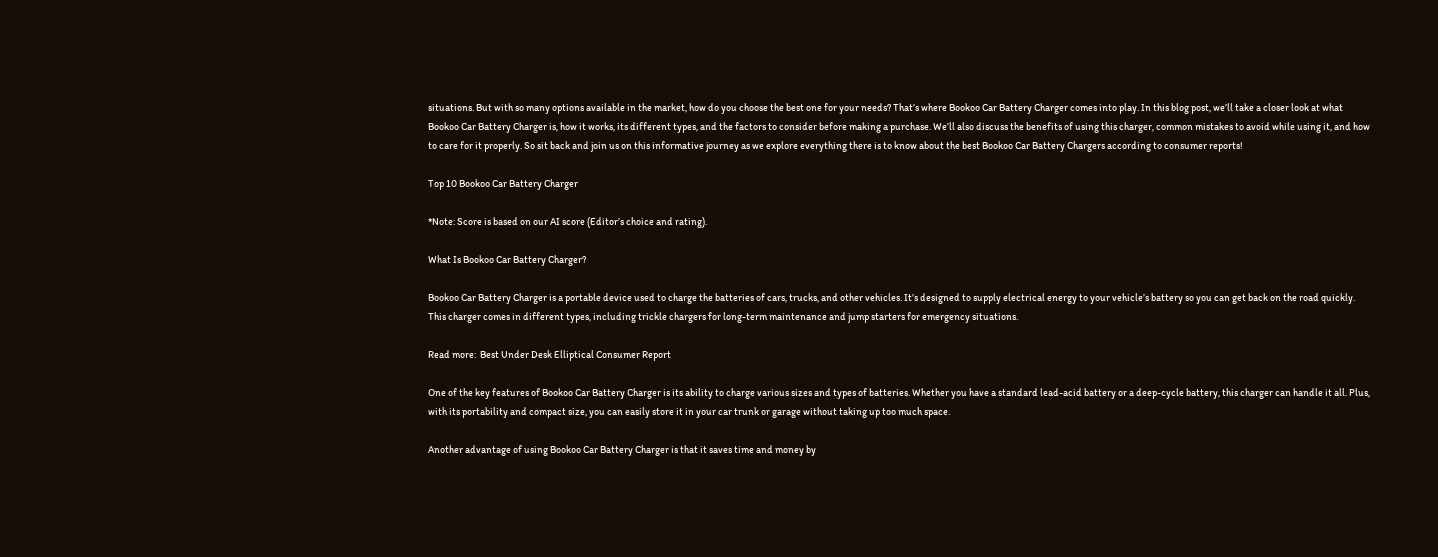situations. But with so many options available in the market, how do you choose the best one for your needs? That’s where Bookoo Car Battery Charger comes into play. In this blog post, we’ll take a closer look at what Bookoo Car Battery Charger is, how it works, its different types, and the factors to consider before making a purchase. We’ll also discuss the benefits of using this charger, common mistakes to avoid while using it, and how to care for it properly. So sit back and join us on this informative journey as we explore everything there is to know about the best Bookoo Car Battery Chargers according to consumer reports!

Top 10 Bookoo Car Battery Charger

*Note: Score is based on our AI score (Editor’s choice and rating).

What Is Bookoo Car Battery Charger?

Bookoo Car Battery Charger is a portable device used to charge the batteries of cars, trucks, and other vehicles. It’s designed to supply electrical energy to your vehicle’s battery so you can get back on the road quickly. This charger comes in different types, including trickle chargers for long-term maintenance and jump starters for emergency situations.

Read more:  Best Under Desk Elliptical Consumer Report

One of the key features of Bookoo Car Battery Charger is its ability to charge various sizes and types of batteries. Whether you have a standard lead-acid battery or a deep-cycle battery, this charger can handle it all. Plus, with its portability and compact size, you can easily store it in your car trunk or garage without taking up too much space.

Another advantage of using Bookoo Car Battery Charger is that it saves time and money by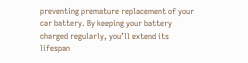preventing premature replacement of your car battery. By keeping your battery charged regularly, you’ll extend its lifespan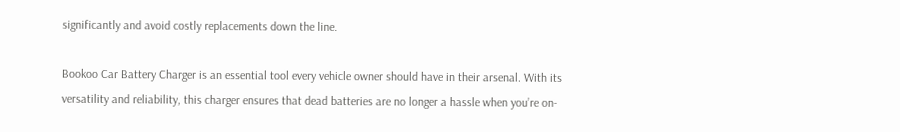significantly and avoid costly replacements down the line.

Bookoo Car Battery Charger is an essential tool every vehicle owner should have in their arsenal. With its versatility and reliability, this charger ensures that dead batteries are no longer a hassle when you’re on-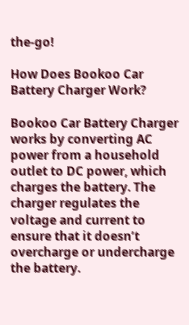the-go!

How Does Bookoo Car Battery Charger Work?

Bookoo Car Battery Charger works by converting AC power from a household outlet to DC power, which charges the battery. The charger regulates the voltage and current to ensure that it doesn’t overcharge or undercharge the battery.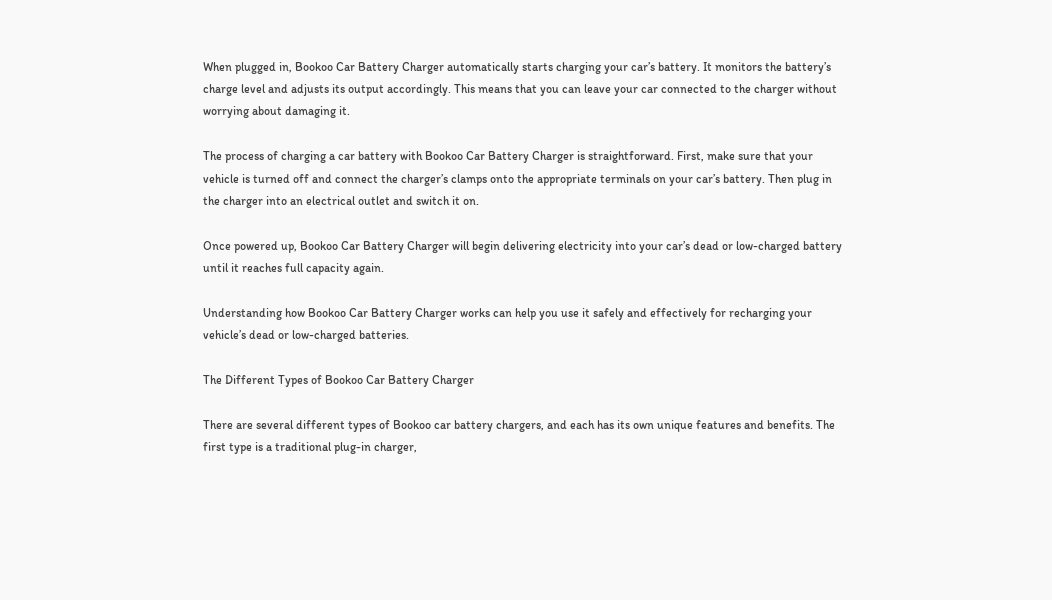When plugged in, Bookoo Car Battery Charger automatically starts charging your car’s battery. It monitors the battery’s charge level and adjusts its output accordingly. This means that you can leave your car connected to the charger without worrying about damaging it.

The process of charging a car battery with Bookoo Car Battery Charger is straightforward. First, make sure that your vehicle is turned off and connect the charger’s clamps onto the appropriate terminals on your car’s battery. Then plug in the charger into an electrical outlet and switch it on.

Once powered up, Bookoo Car Battery Charger will begin delivering electricity into your car’s dead or low-charged battery until it reaches full capacity again.

Understanding how Bookoo Car Battery Charger works can help you use it safely and effectively for recharging your vehicle’s dead or low-charged batteries.

The Different Types of Bookoo Car Battery Charger

There are several different types of Bookoo car battery chargers, and each has its own unique features and benefits. The first type is a traditional plug-in charger,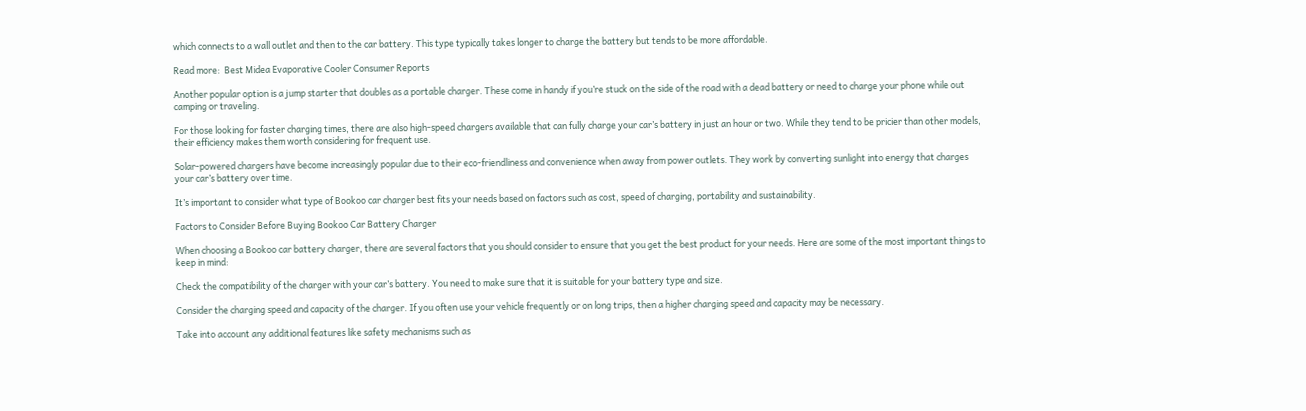which connects to a wall outlet and then to the car battery. This type typically takes longer to charge the battery but tends to be more affordable.

Read more:  Best Midea Evaporative Cooler Consumer Reports

Another popular option is a jump starter that doubles as a portable charger. These come in handy if you’re stuck on the side of the road with a dead battery or need to charge your phone while out camping or traveling.

For those looking for faster charging times, there are also high-speed chargers available that can fully charge your car’s battery in just an hour or two. While they tend to be pricier than other models, their efficiency makes them worth considering for frequent use.

Solar-powered chargers have become increasingly popular due to their eco-friendliness and convenience when away from power outlets. They work by converting sunlight into energy that charges your car’s battery over time.

It’s important to consider what type of Bookoo car charger best fits your needs based on factors such as cost, speed of charging, portability and sustainability.

Factors to Consider Before Buying Bookoo Car Battery Charger

When choosing a Bookoo car battery charger, there are several factors that you should consider to ensure that you get the best product for your needs. Here are some of the most important things to keep in mind:

Check the compatibility of the charger with your car’s battery. You need to make sure that it is suitable for your battery type and size.

Consider the charging speed and capacity of the charger. If you often use your vehicle frequently or on long trips, then a higher charging speed and capacity may be necessary.

Take into account any additional features like safety mechanisms such as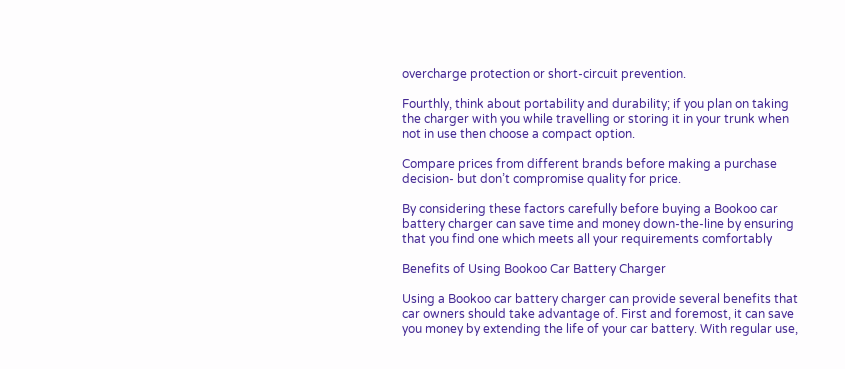overcharge protection or short-circuit prevention.

Fourthly, think about portability and durability; if you plan on taking the charger with you while travelling or storing it in your trunk when not in use then choose a compact option.

Compare prices from different brands before making a purchase decision- but don’t compromise quality for price.

By considering these factors carefully before buying a Bookoo car battery charger can save time and money down-the-line by ensuring that you find one which meets all your requirements comfortably

Benefits of Using Bookoo Car Battery Charger

Using a Bookoo car battery charger can provide several benefits that car owners should take advantage of. First and foremost, it can save you money by extending the life of your car battery. With regular use,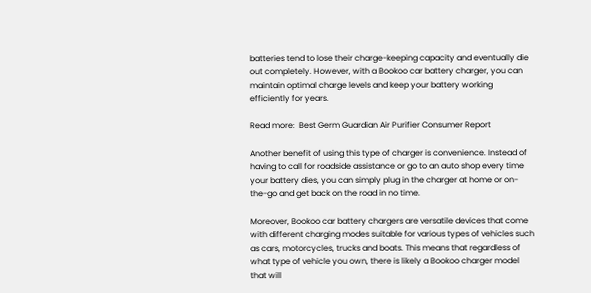batteries tend to lose their charge-keeping capacity and eventually die out completely. However, with a Bookoo car battery charger, you can maintain optimal charge levels and keep your battery working efficiently for years.

Read more:  Best Germ Guardian Air Purifier Consumer Report

Another benefit of using this type of charger is convenience. Instead of having to call for roadside assistance or go to an auto shop every time your battery dies, you can simply plug in the charger at home or on-the-go and get back on the road in no time.

Moreover, Bookoo car battery chargers are versatile devices that come with different charging modes suitable for various types of vehicles such as cars, motorcycles, trucks and boats. This means that regardless of what type of vehicle you own, there is likely a Bookoo charger model that will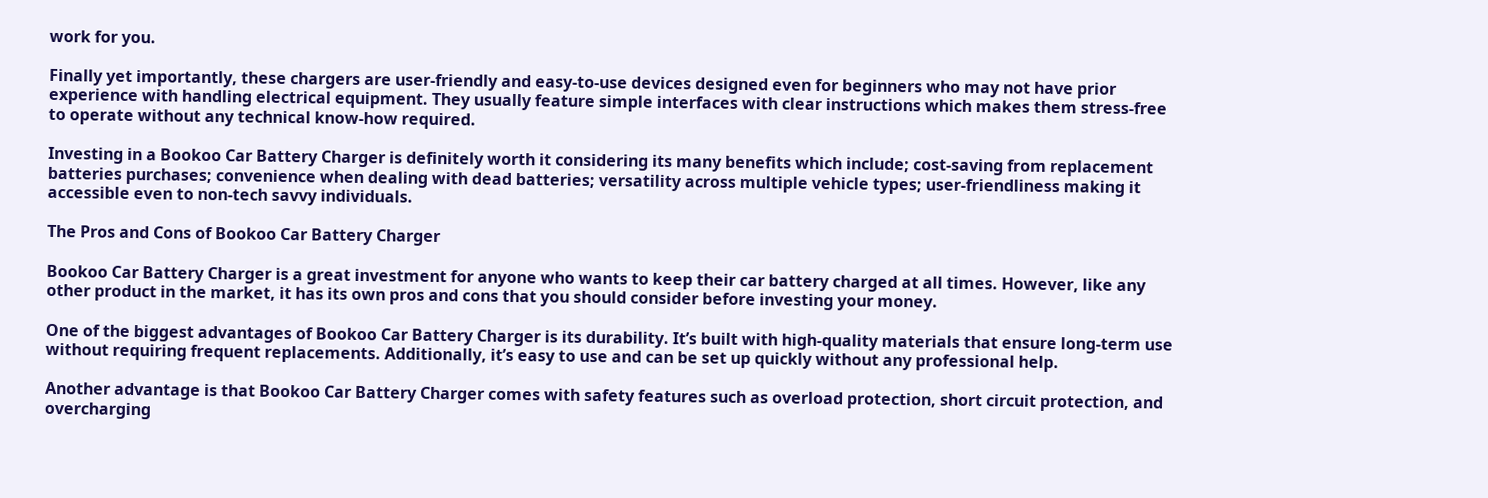work for you.

Finally yet importantly, these chargers are user-friendly and easy-to-use devices designed even for beginners who may not have prior experience with handling electrical equipment. They usually feature simple interfaces with clear instructions which makes them stress-free to operate without any technical know-how required.

Investing in a Bookoo Car Battery Charger is definitely worth it considering its many benefits which include; cost-saving from replacement batteries purchases; convenience when dealing with dead batteries; versatility across multiple vehicle types; user-friendliness making it accessible even to non-tech savvy individuals.

The Pros and Cons of Bookoo Car Battery Charger

Bookoo Car Battery Charger is a great investment for anyone who wants to keep their car battery charged at all times. However, like any other product in the market, it has its own pros and cons that you should consider before investing your money.

One of the biggest advantages of Bookoo Car Battery Charger is its durability. It’s built with high-quality materials that ensure long-term use without requiring frequent replacements. Additionally, it’s easy to use and can be set up quickly without any professional help.

Another advantage is that Bookoo Car Battery Charger comes with safety features such as overload protection, short circuit protection, and overcharging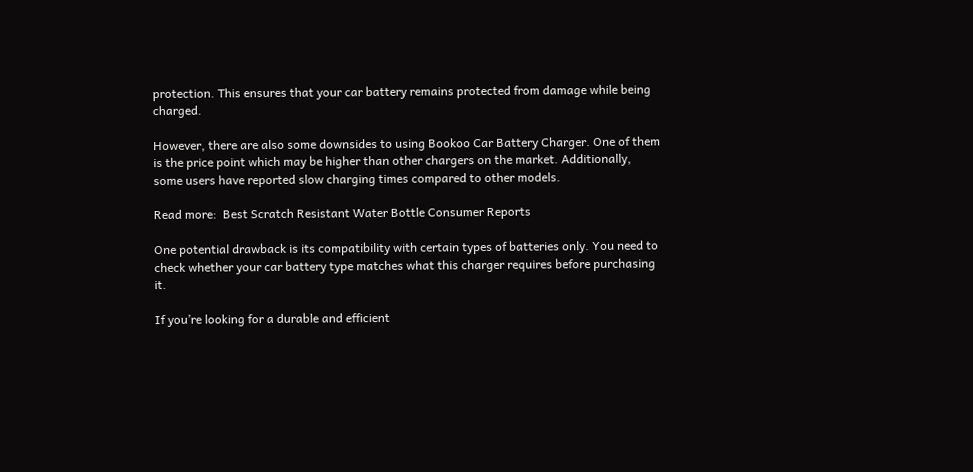protection. This ensures that your car battery remains protected from damage while being charged.

However, there are also some downsides to using Bookoo Car Battery Charger. One of them is the price point which may be higher than other chargers on the market. Additionally, some users have reported slow charging times compared to other models.

Read more:  Best Scratch Resistant Water Bottle Consumer Reports

One potential drawback is its compatibility with certain types of batteries only. You need to check whether your car battery type matches what this charger requires before purchasing it.

If you’re looking for a durable and efficient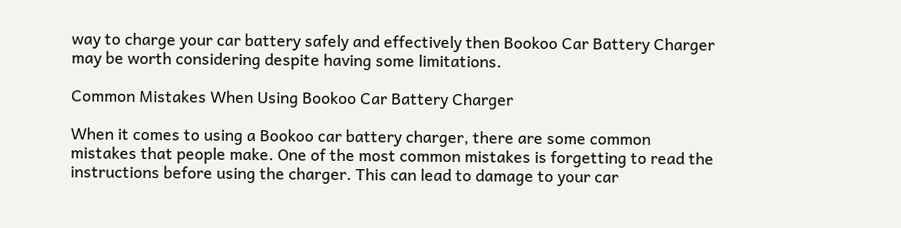way to charge your car battery safely and effectively then Bookoo Car Battery Charger may be worth considering despite having some limitations.

Common Mistakes When Using Bookoo Car Battery Charger

When it comes to using a Bookoo car battery charger, there are some common mistakes that people make. One of the most common mistakes is forgetting to read the instructions before using the charger. This can lead to damage to your car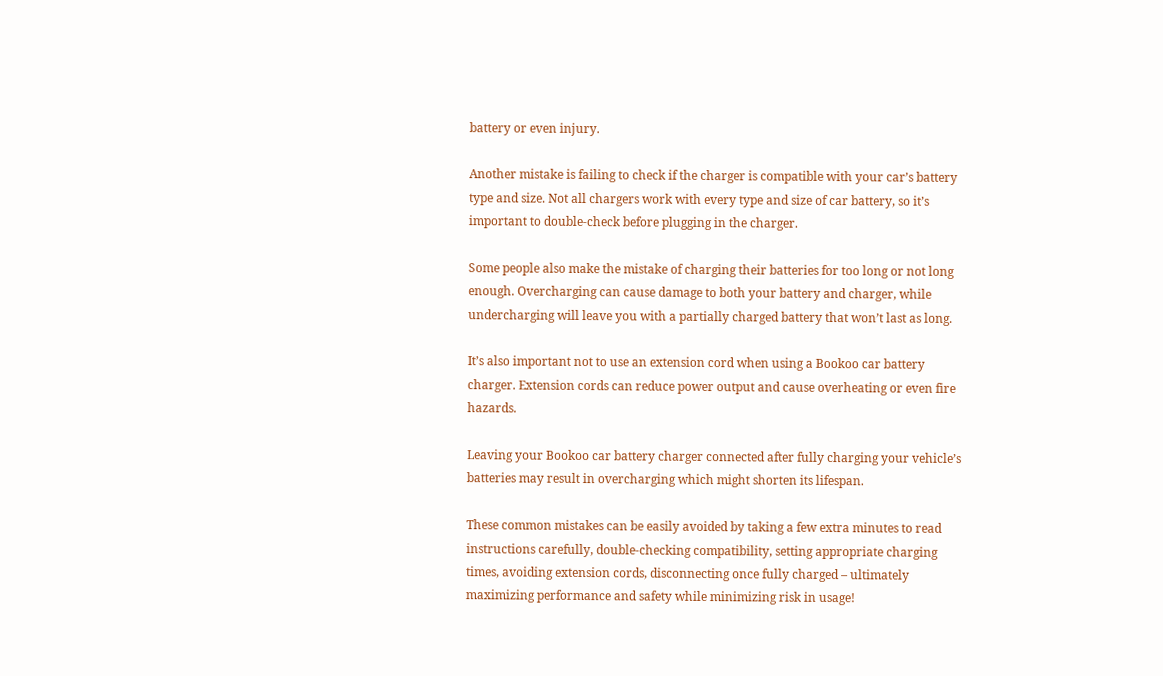battery or even injury.

Another mistake is failing to check if the charger is compatible with your car’s battery type and size. Not all chargers work with every type and size of car battery, so it’s important to double-check before plugging in the charger.

Some people also make the mistake of charging their batteries for too long or not long enough. Overcharging can cause damage to both your battery and charger, while undercharging will leave you with a partially charged battery that won’t last as long.

It’s also important not to use an extension cord when using a Bookoo car battery charger. Extension cords can reduce power output and cause overheating or even fire hazards.

Leaving your Bookoo car battery charger connected after fully charging your vehicle’s batteries may result in overcharging which might shorten its lifespan.

These common mistakes can be easily avoided by taking a few extra minutes to read instructions carefully, double-checking compatibility, setting appropriate charging times, avoiding extension cords, disconnecting once fully charged – ultimately maximizing performance and safety while minimizing risk in usage!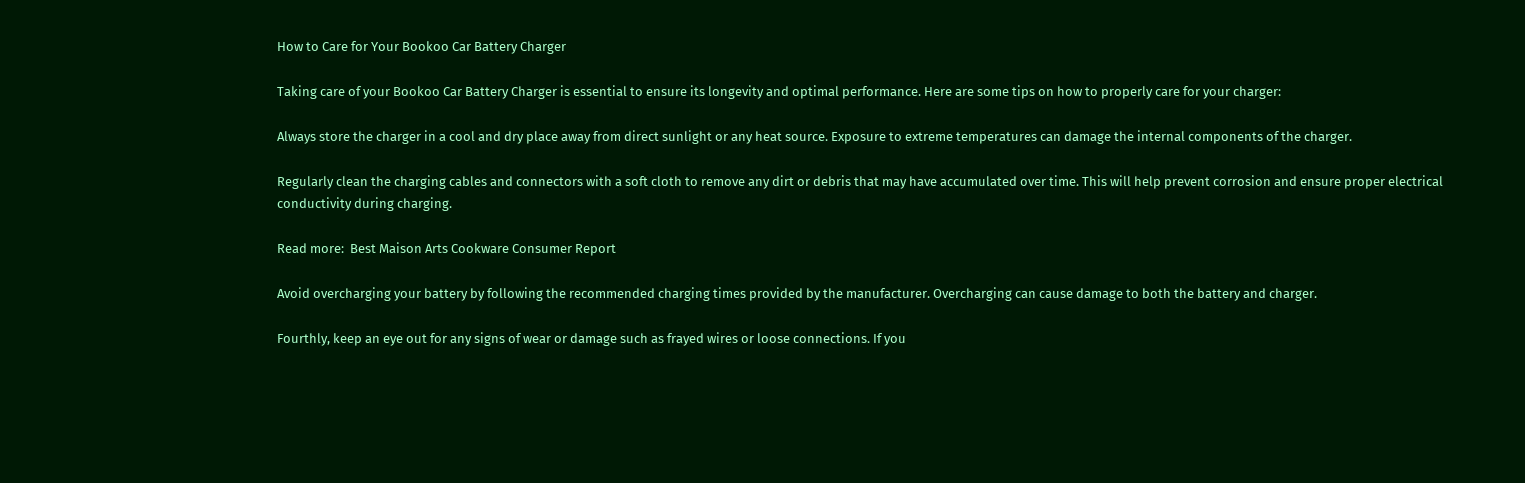How to Care for Your Bookoo Car Battery Charger

Taking care of your Bookoo Car Battery Charger is essential to ensure its longevity and optimal performance. Here are some tips on how to properly care for your charger:

Always store the charger in a cool and dry place away from direct sunlight or any heat source. Exposure to extreme temperatures can damage the internal components of the charger.

Regularly clean the charging cables and connectors with a soft cloth to remove any dirt or debris that may have accumulated over time. This will help prevent corrosion and ensure proper electrical conductivity during charging.

Read more:  Best Maison Arts Cookware Consumer Report

Avoid overcharging your battery by following the recommended charging times provided by the manufacturer. Overcharging can cause damage to both the battery and charger.

Fourthly, keep an eye out for any signs of wear or damage such as frayed wires or loose connections. If you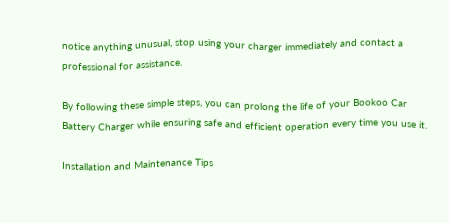notice anything unusual, stop using your charger immediately and contact a professional for assistance.

By following these simple steps, you can prolong the life of your Bookoo Car Battery Charger while ensuring safe and efficient operation every time you use it.

Installation and Maintenance Tips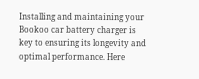Installing and maintaining your Bookoo car battery charger is key to ensuring its longevity and optimal performance. Here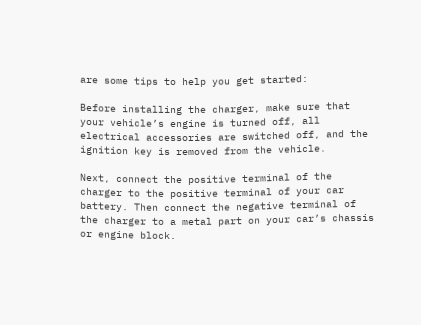are some tips to help you get started:

Before installing the charger, make sure that your vehicle’s engine is turned off, all electrical accessories are switched off, and the ignition key is removed from the vehicle.

Next, connect the positive terminal of the charger to the positive terminal of your car battery. Then connect the negative terminal of the charger to a metal part on your car’s chassis or engine block.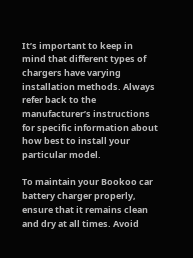It’s important to keep in mind that different types of chargers have varying installation methods. Always refer back to the manufacturer’s instructions for specific information about how best to install your particular model.

To maintain your Bookoo car battery charger properly, ensure that it remains clean and dry at all times. Avoid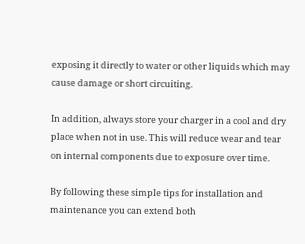exposing it directly to water or other liquids which may cause damage or short circuiting.

In addition, always store your charger in a cool and dry place when not in use. This will reduce wear and tear on internal components due to exposure over time.

By following these simple tips for installation and maintenance you can extend both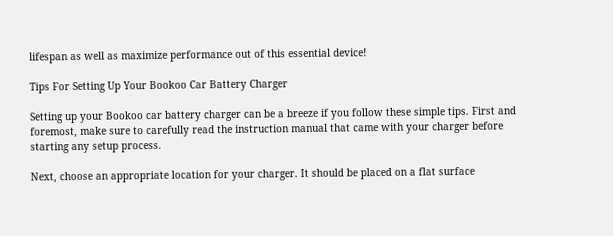lifespan as well as maximize performance out of this essential device!

Tips For Setting Up Your Bookoo Car Battery Charger

Setting up your Bookoo car battery charger can be a breeze if you follow these simple tips. First and foremost, make sure to carefully read the instruction manual that came with your charger before starting any setup process.

Next, choose an appropriate location for your charger. It should be placed on a flat surface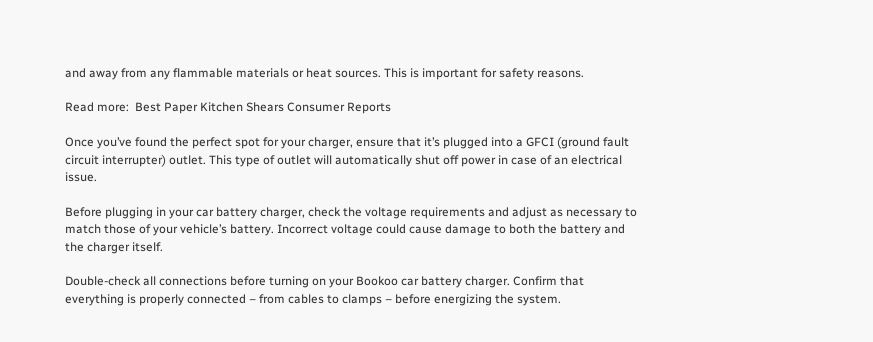and away from any flammable materials or heat sources. This is important for safety reasons.

Read more:  Best Paper Kitchen Shears Consumer Reports

Once you’ve found the perfect spot for your charger, ensure that it’s plugged into a GFCI (ground fault circuit interrupter) outlet. This type of outlet will automatically shut off power in case of an electrical issue.

Before plugging in your car battery charger, check the voltage requirements and adjust as necessary to match those of your vehicle’s battery. Incorrect voltage could cause damage to both the battery and the charger itself.

Double-check all connections before turning on your Bookoo car battery charger. Confirm that everything is properly connected – from cables to clamps – before energizing the system.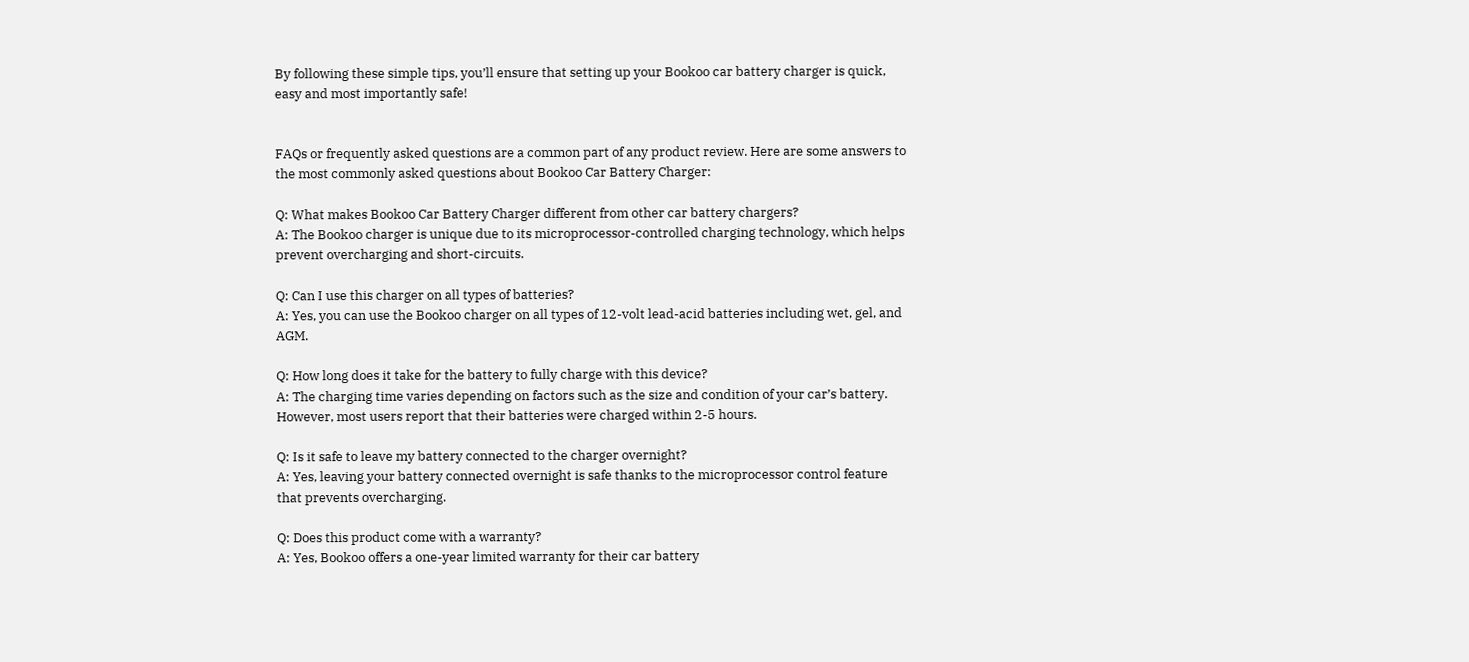By following these simple tips, you’ll ensure that setting up your Bookoo car battery charger is quick, easy and most importantly safe!


FAQs or frequently asked questions are a common part of any product review. Here are some answers to the most commonly asked questions about Bookoo Car Battery Charger:

Q: What makes Bookoo Car Battery Charger different from other car battery chargers?
A: The Bookoo charger is unique due to its microprocessor-controlled charging technology, which helps prevent overcharging and short-circuits.

Q: Can I use this charger on all types of batteries?
A: Yes, you can use the Bookoo charger on all types of 12-volt lead-acid batteries including wet, gel, and AGM.

Q: How long does it take for the battery to fully charge with this device?
A: The charging time varies depending on factors such as the size and condition of your car’s battery. However, most users report that their batteries were charged within 2-5 hours.

Q: Is it safe to leave my battery connected to the charger overnight?
A: Yes, leaving your battery connected overnight is safe thanks to the microprocessor control feature that prevents overcharging.

Q: Does this product come with a warranty?
A: Yes, Bookoo offers a one-year limited warranty for their car battery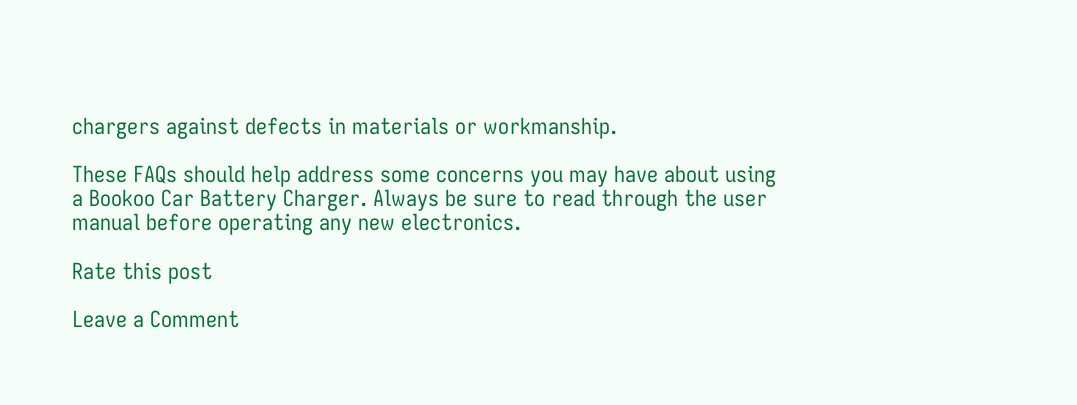chargers against defects in materials or workmanship.

These FAQs should help address some concerns you may have about using a Bookoo Car Battery Charger. Always be sure to read through the user manual before operating any new electronics.

Rate this post

Leave a Comment